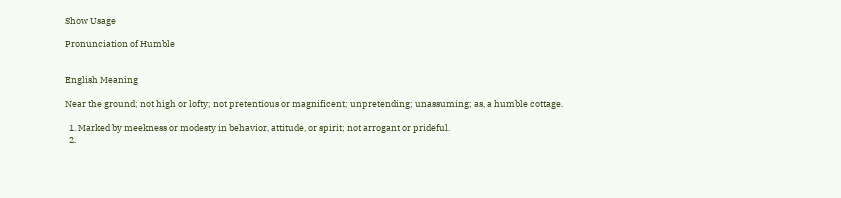Show Usage

Pronunciation of Humble


English Meaning

Near the ground; not high or lofty; not pretentious or magnificent; unpretending; unassuming; as, a humble cottage.

  1. Marked by meekness or modesty in behavior, attitude, or spirit; not arrogant or prideful.
  2.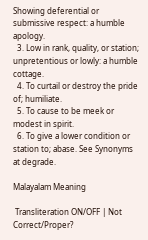Showing deferential or submissive respect: a humble apology.
  3. Low in rank, quality, or station; unpretentious or lowly: a humble cottage.
  4. To curtail or destroy the pride of; humiliate.
  5. To cause to be meek or modest in spirit.
  6. To give a lower condition or station to; abase. See Synonyms at degrade.

Malayalam Meaning

 Transliteration ON/OFF | Not Correct/Proper?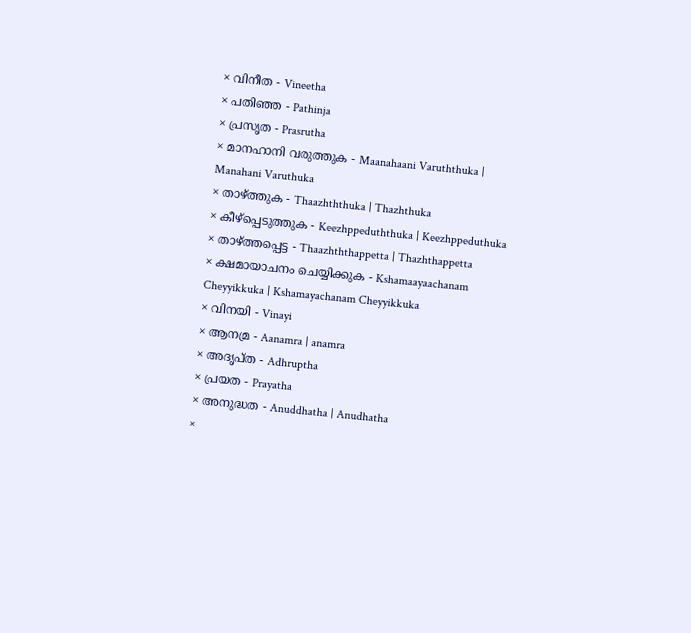× വിനീത - Vineetha
× പതിഞ്ഞ - Pathinja
× പ്രസൃത - Prasrutha
× മാനഹാനി വരുത്തുക - Maanahaani Varuththuka | Manahani Varuthuka
× താഴ്‌ത്തുക - Thaazhththuka | Thazhthuka
× കീഴ്‌പ്പെടുത്തുക - Keezhppeduththuka | Keezhppeduthuka
× താഴ്‌ത്തപ്പെട്ട - Thaazhththappetta | Thazhthappetta
× ക്ഷമായാചനം ചെയ്യിക്കുക - Kshamaayaachanam Cheyyikkuka | Kshamayachanam Cheyyikkuka
× വിനയി - Vinayi
× ആനമ്ര - Aanamra | anamra
× അദൃപ്ത - Adhruptha
× പ്രയത - Prayatha
× അനുദ്ധത - Anuddhatha | Anudhatha
×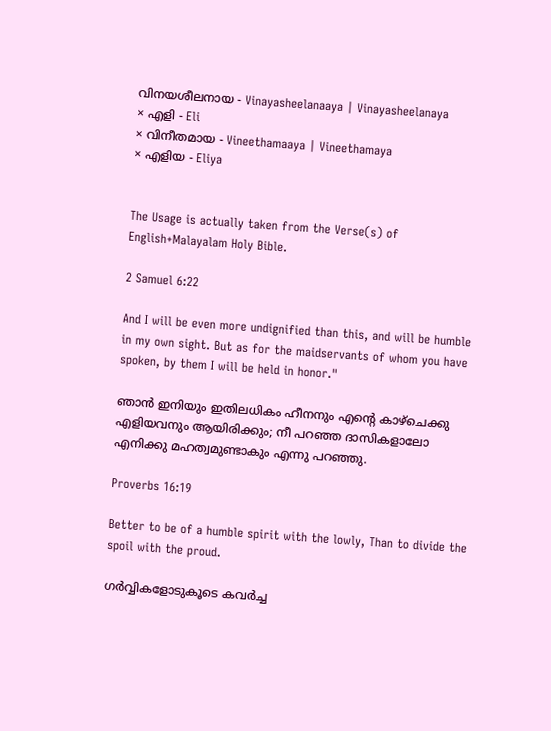വിനയശീലനായ - Vinayasheelanaaya | Vinayasheelanaya
× എളി - Eli
× വിനീതമായ - Vineethamaaya | Vineethamaya
× എളിയ - Eliya


The Usage is actually taken from the Verse(s) of English+Malayalam Holy Bible.

2 Samuel 6:22

And I will be even more undignified than this, and will be humble in my own sight. But as for the maidservants of whom you have spoken, by them I will be held in honor."

ഞാൻ ഇനിയും ഇതിലധികം ഹീനനും എന്റെ കാഴ്ചെക്കു എളിയവനും ആയിരിക്കും; നീ പറഞ്ഞ ദാസികളാലോ എനിക്കു മഹത്വമുണ്ടാകും എന്നു പറഞ്ഞു.

Proverbs 16:19

Better to be of a humble spirit with the lowly, Than to divide the spoil with the proud.

ഗർവ്വികളോടുകൂടെ കവർച്ച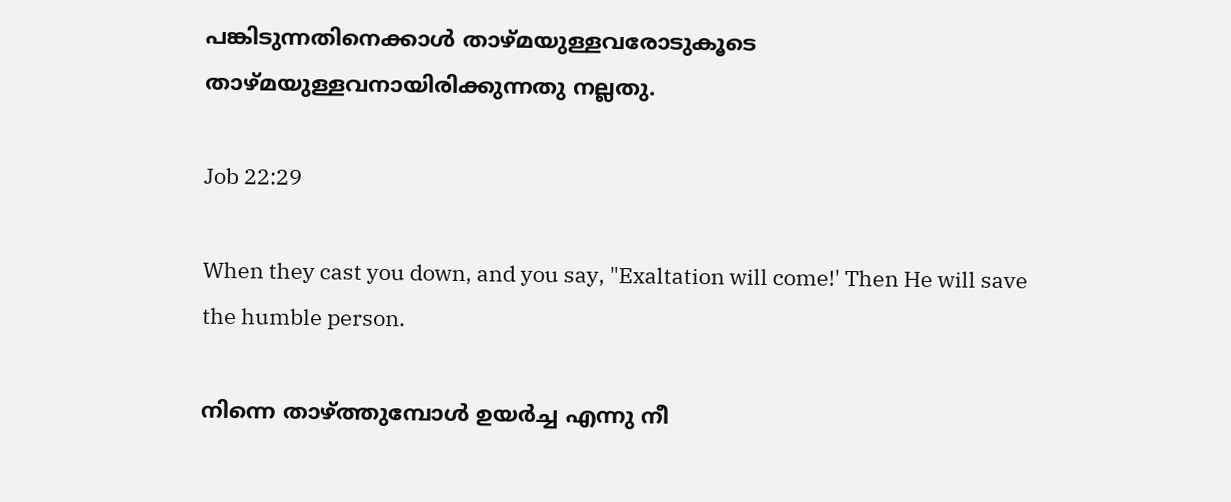പങ്കിടുന്നതിനെക്കാൾ താഴ്മയുള്ളവരോടുകൂടെ താഴ്മയുള്ളവനായിരിക്കുന്നതു നല്ലതു.

Job 22:29

When they cast you down, and you say, "Exaltation will come!' Then He will save the humble person.

നിന്നെ താഴ്ത്തുമ്പോൾ ഉയർച്ച എന്നു നീ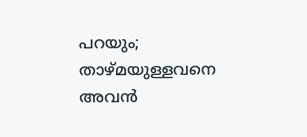പറയും; താഴ്മയുള്ളവനെ അവൻ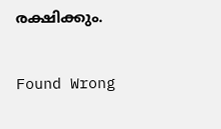രക്ഷിക്കും.


Found Wrong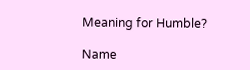Meaning for Humble?

Name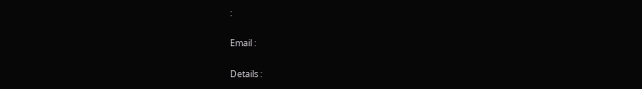:

Email :

Details :